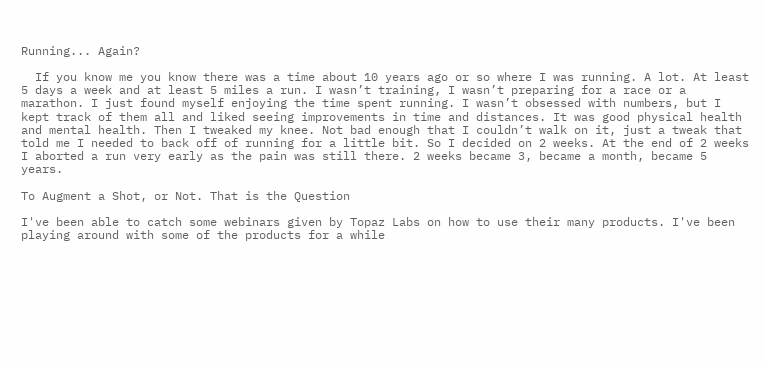Running... Again?

  If you know me you know there was a time about 10 years ago or so where I was running. A lot. At least 5 days a week and at least 5 miles a run. I wasn’t training, I wasn’t preparing for a race or a marathon. I just found myself enjoying the time spent running. I wasn’t obsessed with numbers, but I kept track of them all and liked seeing improvements in time and distances. It was good physical health and mental health. Then I tweaked my knee. Not bad enough that I couldn’t walk on it, just a tweak that told me I needed to back off of running for a little bit. So I decided on 2 weeks. At the end of 2 weeks I aborted a run very early as the pain was still there. 2 weeks became 3, became a month, became 5 years.

To Augment a Shot, or Not. That is the Question

I've been able to catch some webinars given by Topaz Labs on how to use their many products. I've been playing around with some of the products for a while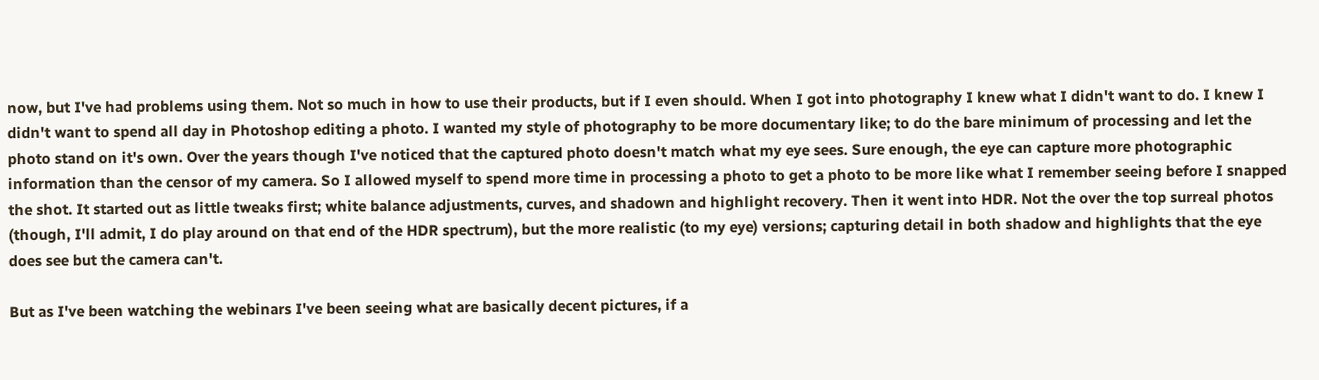now, but I've had problems using them. Not so much in how to use their products, but if I even should. When I got into photography I knew what I didn't want to do. I knew I didn't want to spend all day in Photoshop editing a photo. I wanted my style of photography to be more documentary like; to do the bare minimum of processing and let the photo stand on it's own. Over the years though I've noticed that the captured photo doesn't match what my eye sees. Sure enough, the eye can capture more photographic information than the censor of my camera. So I allowed myself to spend more time in processing a photo to get a photo to be more like what I remember seeing before I snapped the shot. It started out as little tweaks first; white balance adjustments, curves, and shadown and highlight recovery. Then it went into HDR. Not the over the top surreal photos (though, I'll admit, I do play around on that end of the HDR spectrum), but the more realistic (to my eye) versions; capturing detail in both shadow and highlights that the eye does see but the camera can't.

But as I've been watching the webinars I've been seeing what are basically decent pictures, if a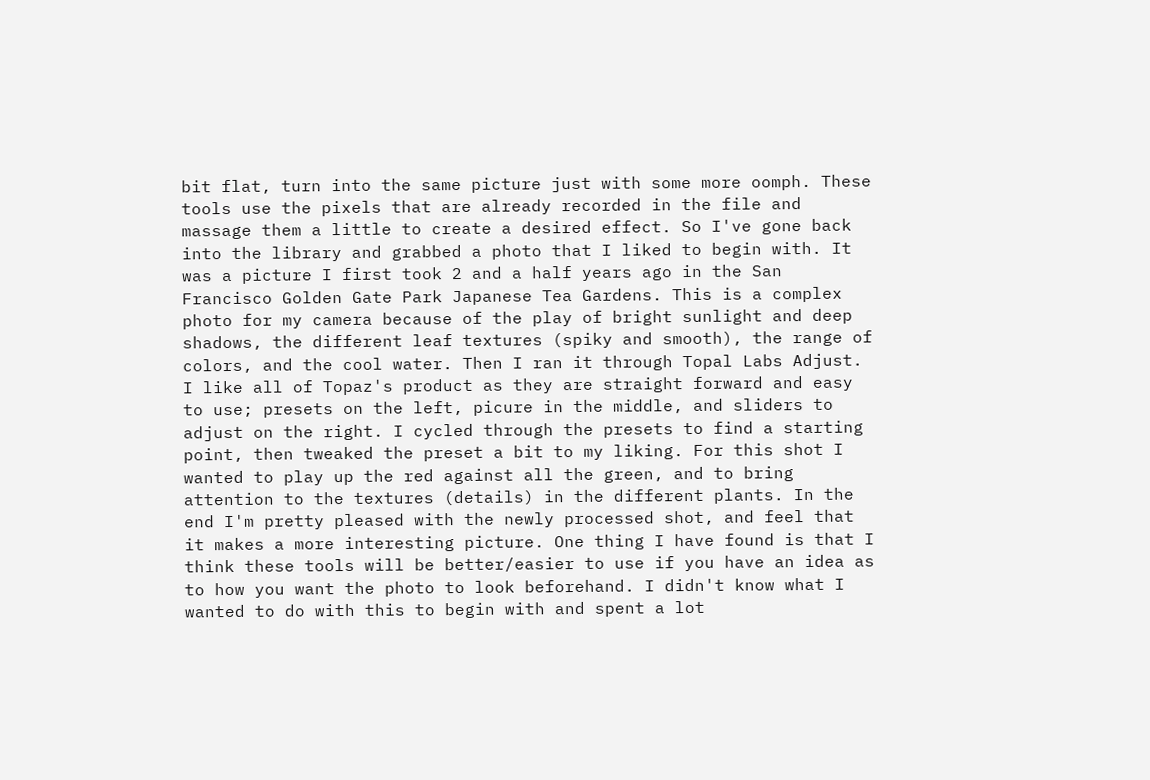bit flat, turn into the same picture just with some more oomph. These tools use the pixels that are already recorded in the file and massage them a little to create a desired effect. So I've gone back into the library and grabbed a photo that I liked to begin with. It was a picture I first took 2 and a half years ago in the San Francisco Golden Gate Park Japanese Tea Gardens. This is a complex photo for my camera because of the play of bright sunlight and deep shadows, the different leaf textures (spiky and smooth), the range of colors, and the cool water. Then I ran it through Topal Labs Adjust. I like all of Topaz's product as they are straight forward and easy to use; presets on the left, picure in the middle, and sliders to adjust on the right. I cycled through the presets to find a starting point, then tweaked the preset a bit to my liking. For this shot I wanted to play up the red against all the green, and to bring attention to the textures (details) in the different plants. In the end I'm pretty pleased with the newly processed shot, and feel that it makes a more interesting picture. One thing I have found is that I think these tools will be better/easier to use if you have an idea as to how you want the photo to look beforehand. I didn't know what I wanted to do with this to begin with and spent a lot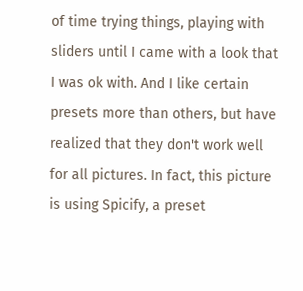of time trying things, playing with sliders until I came with a look that I was ok with. And I like certain presets more than others, but have realized that they don't work well for all pictures. In fact, this picture is using Spicify, a preset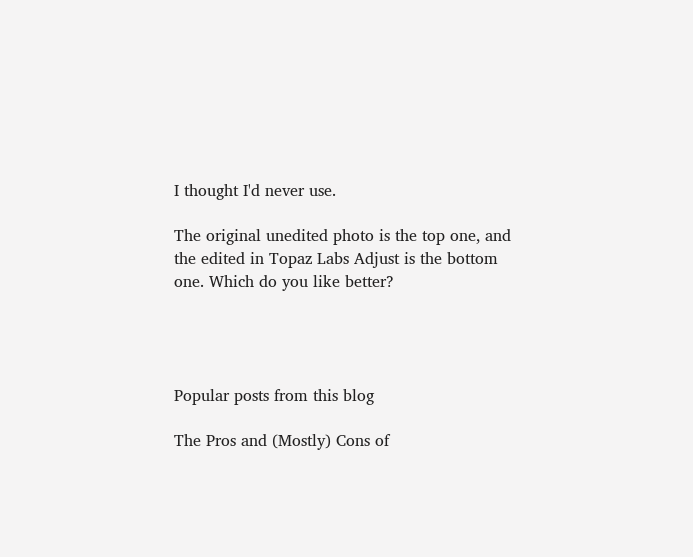I thought I'd never use.

The original unedited photo is the top one, and the edited in Topaz Labs Adjust is the bottom one. Which do you like better?




Popular posts from this blog

The Pros and (Mostly) Cons of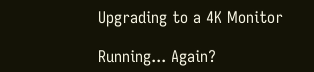Upgrading to a 4K Monitor

Running... Again?